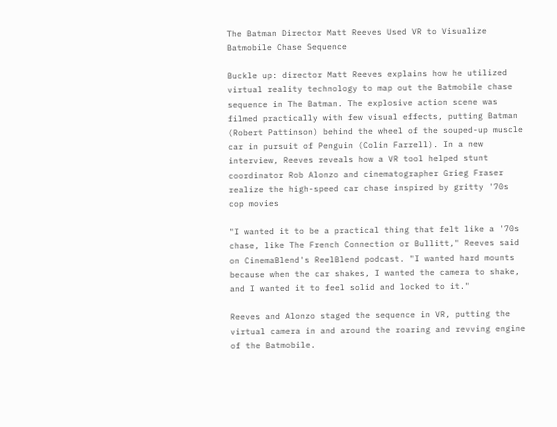The Batman Director Matt Reeves Used VR to Visualize Batmobile Chase Sequence

Buckle up: director Matt Reeves explains how he utilized virtual reality technology to map out the Batmobile chase sequence in The Batman. The explosive action scene was filmed practically with few visual effects, putting Batman (Robert Pattinson) behind the wheel of the souped-up muscle car in pursuit of Penguin (Colin Farrell). In a new interview, Reeves reveals how a VR tool helped stunt coordinator Rob Alonzo and cinematographer Grieg Fraser realize the high-speed car chase inspired by gritty '70s cop movies

"I wanted it to be a practical thing that felt like a '70s chase, like The French Connection or Bullitt," Reeves said on CinemaBlend's ReelBlend podcast. "I wanted hard mounts because when the car shakes, I wanted the camera to shake, and I wanted it to feel solid and locked to it."

Reeves and Alonzo staged the sequence in VR, putting the virtual camera in and around the roaring and revving engine of the Batmobile.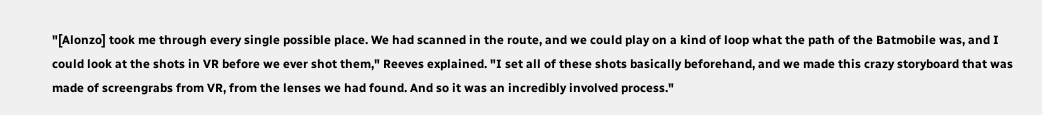"[Alonzo] took me through every single possible place. We had scanned in the route, and we could play on a kind of loop what the path of the Batmobile was, and I could look at the shots in VR before we ever shot them," Reeves explained. "I set all of these shots basically beforehand, and we made this crazy storyboard that was made of screengrabs from VR, from the lenses we had found. And so it was an incredibly involved process."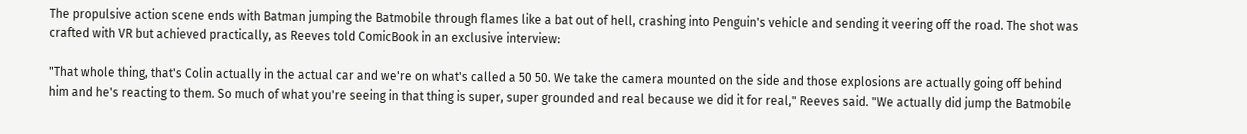The propulsive action scene ends with Batman jumping the Batmobile through flames like a bat out of hell, crashing into Penguin's vehicle and sending it veering off the road. The shot was crafted with VR but achieved practically, as Reeves told ComicBook in an exclusive interview:

"That whole thing, that's Colin actually in the actual car and we're on what's called a 50 50. We take the camera mounted on the side and those explosions are actually going off behind him and he's reacting to them. So much of what you're seeing in that thing is super, super grounded and real because we did it for real," Reeves said. "We actually did jump the Batmobile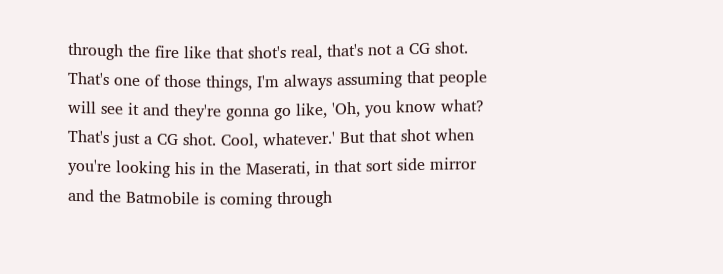through the fire like that shot's real, that's not a CG shot. That's one of those things, I'm always assuming that people will see it and they're gonna go like, 'Oh, you know what? That's just a CG shot. Cool, whatever.' But that shot when you're looking his in the Maserati, in that sort side mirror and the Batmobile is coming through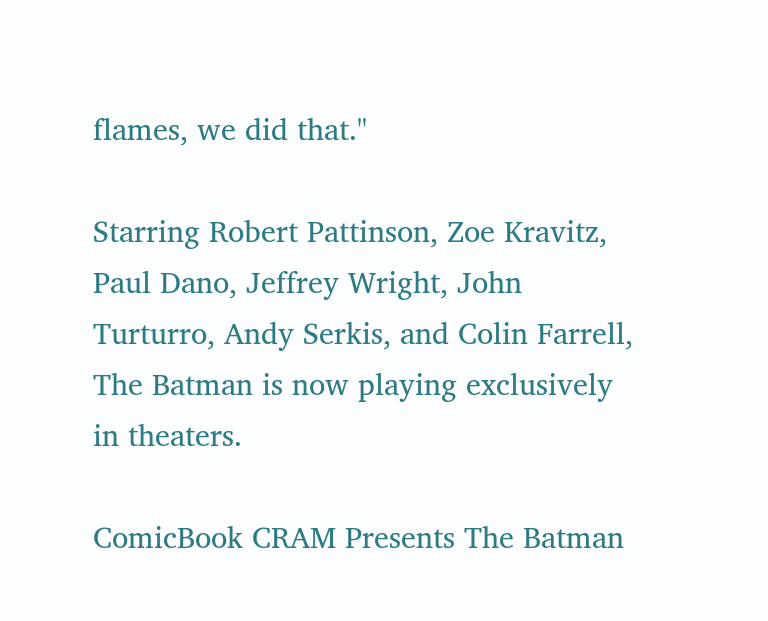flames, we did that."

Starring Robert Pattinson, Zoe Kravitz, Paul Dano, Jeffrey Wright, John Turturro, Andy Serkis, and Colin Farrell, The Batman is now playing exclusively in theaters.

ComicBook CRAM Presents The Batman